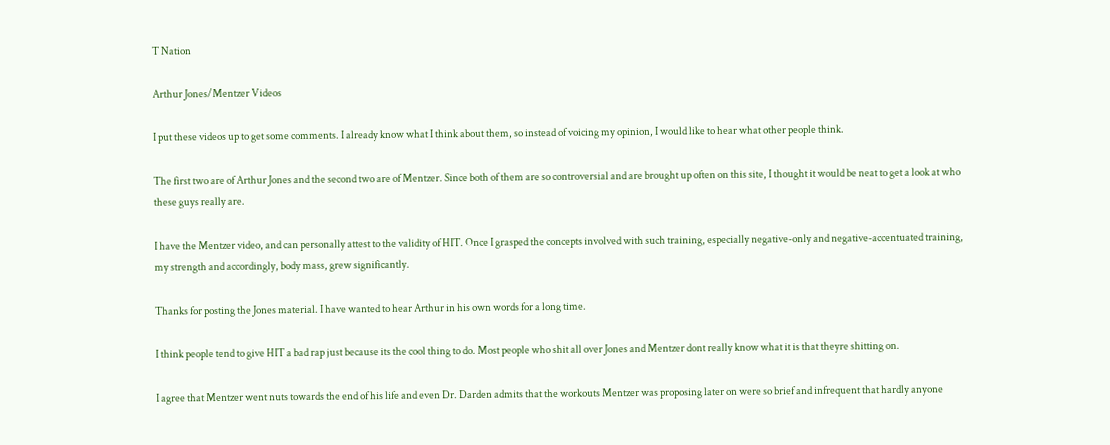T Nation

Arthur Jones/Mentzer Videos

I put these videos up to get some comments. I already know what I think about them, so instead of voicing my opinion, I would like to hear what other people think.

The first two are of Arthur Jones and the second two are of Mentzer. Since both of them are so controversial and are brought up often on this site, I thought it would be neat to get a look at who these guys really are.

I have the Mentzer video, and can personally attest to the validity of HIT. Once I grasped the concepts involved with such training, especially negative-only and negative-accentuated training, my strength and accordingly, body mass, grew significantly.

Thanks for posting the Jones material. I have wanted to hear Arthur in his own words for a long time.

I think people tend to give HIT a bad rap just because its the cool thing to do. Most people who shit all over Jones and Mentzer dont really know what it is that theyre shitting on.

I agree that Mentzer went nuts towards the end of his life and even Dr. Darden admits that the workouts Mentzer was proposing later on were so brief and infrequent that hardly anyone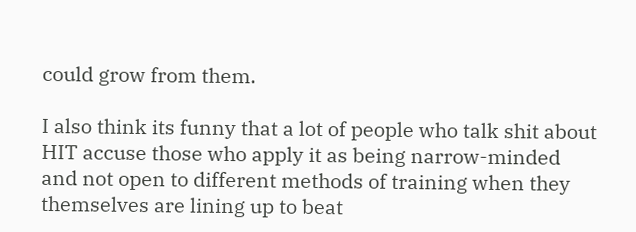could grow from them.

I also think its funny that a lot of people who talk shit about HIT accuse those who apply it as being narrow-minded and not open to different methods of training when they themselves are lining up to beat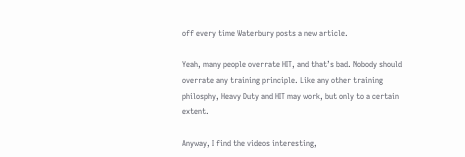off every time Waterbury posts a new article.

Yeah, many people overrate HIT, and that’s bad. Nobody should overrate any training principle. Like any other training philosphy, Heavy Duty and HIT may work, but only to a certain extent.

Anyway, I find the videos interesting,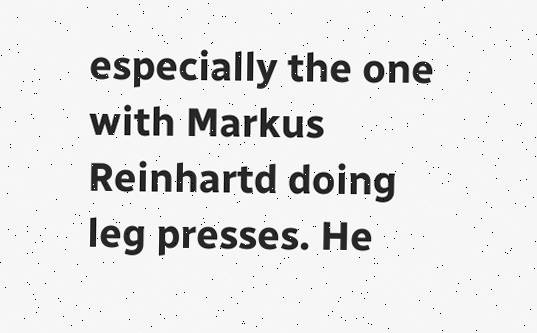especially the one with Markus Reinhartd doing leg presses. He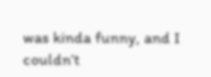was kinda funny, and I couldn’t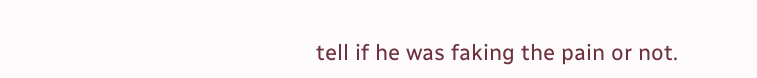tell if he was faking the pain or not.